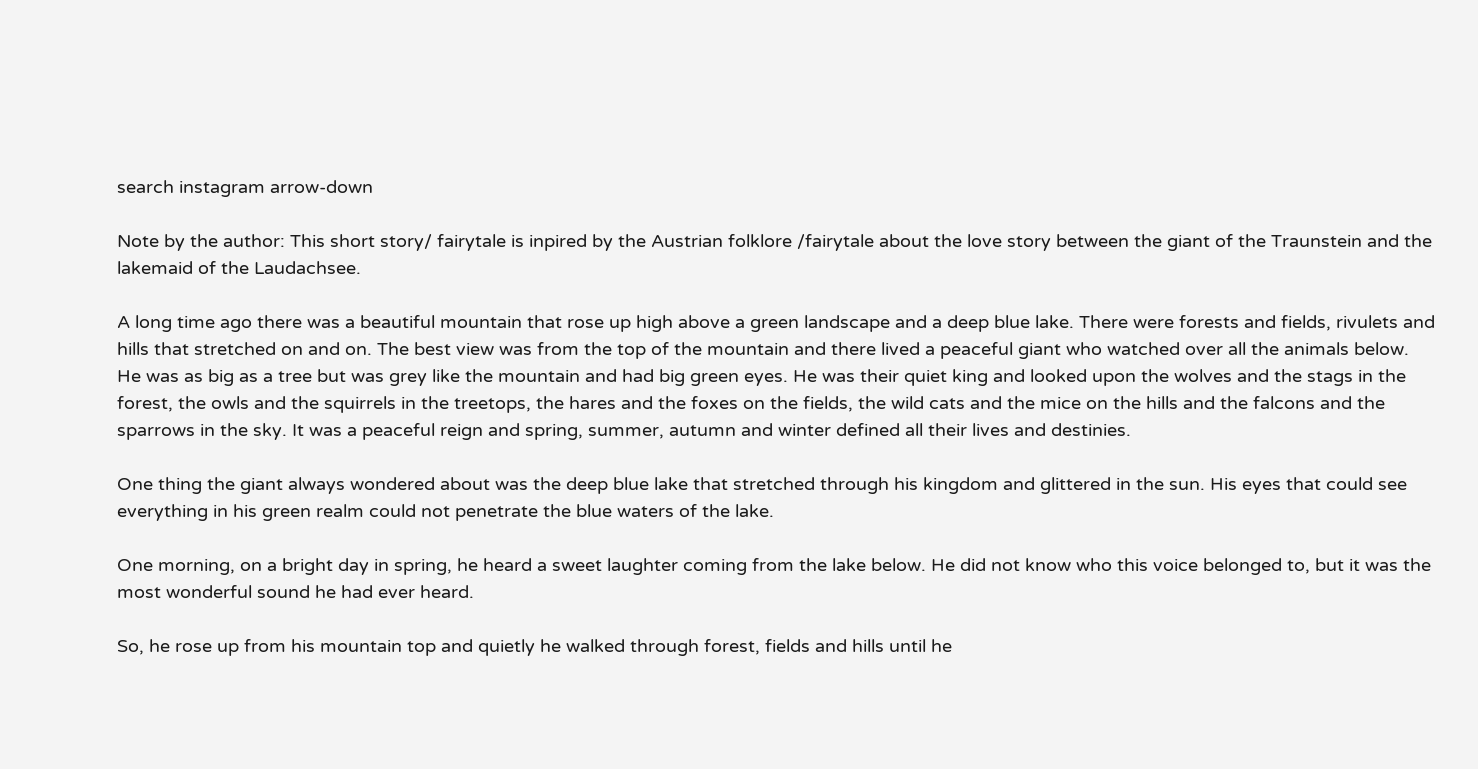search instagram arrow-down

Note by the author: This short story/ fairytale is inpired by the Austrian folklore /fairytale about the love story between the giant of the Traunstein and the lakemaid of the Laudachsee.

A long time ago there was a beautiful mountain that rose up high above a green landscape and a deep blue lake. There were forests and fields, rivulets and hills that stretched on and on. The best view was from the top of the mountain and there lived a peaceful giant who watched over all the animals below. He was as big as a tree but was grey like the mountain and had big green eyes. He was their quiet king and looked upon the wolves and the stags in the forest, the owls and the squirrels in the treetops, the hares and the foxes on the fields, the wild cats and the mice on the hills and the falcons and the sparrows in the sky. It was a peaceful reign and spring, summer, autumn and winter defined all their lives and destinies.

One thing the giant always wondered about was the deep blue lake that stretched through his kingdom and glittered in the sun. His eyes that could see everything in his green realm could not penetrate the blue waters of the lake.

One morning, on a bright day in spring, he heard a sweet laughter coming from the lake below. He did not know who this voice belonged to, but it was the most wonderful sound he had ever heard.

So, he rose up from his mountain top and quietly he walked through forest, fields and hills until he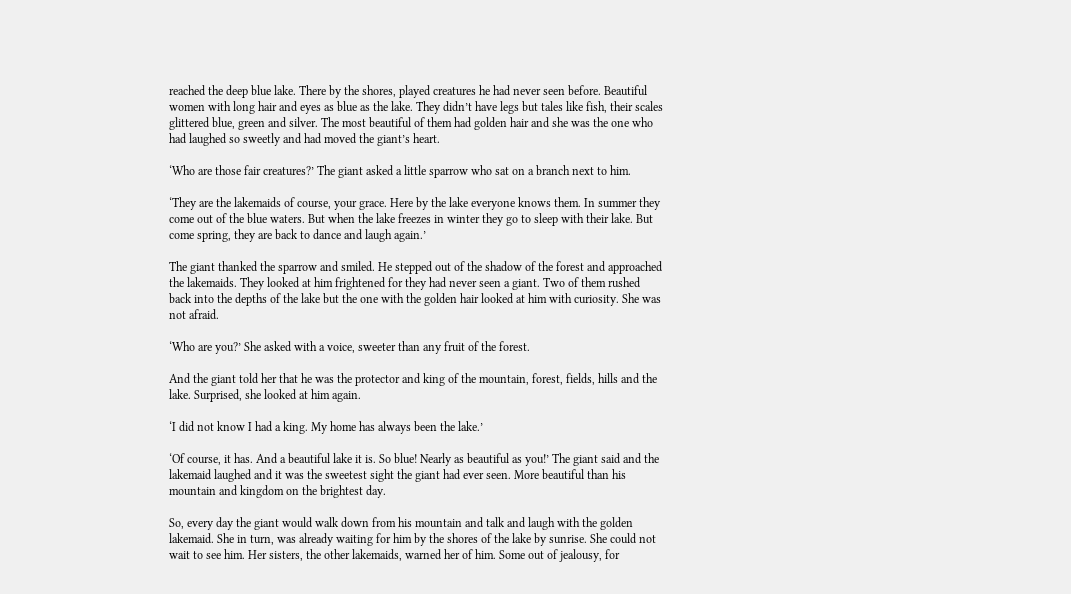reached the deep blue lake. There by the shores, played creatures he had never seen before. Beautiful women with long hair and eyes as blue as the lake. They didn’t have legs but tales like fish, their scales glittered blue, green and silver. The most beautiful of them had golden hair and she was the one who had laughed so sweetly and had moved the giant’s heart.

‘Who are those fair creatures?’ The giant asked a little sparrow who sat on a branch next to him.

‘They are the lakemaids of course, your grace. Here by the lake everyone knows them. In summer they come out of the blue waters. But when the lake freezes in winter they go to sleep with their lake. But come spring, they are back to dance and laugh again.’

The giant thanked the sparrow and smiled. He stepped out of the shadow of the forest and approached the lakemaids. They looked at him frightened for they had never seen a giant. Two of them rushed back into the depths of the lake but the one with the golden hair looked at him with curiosity. She was not afraid.

‘Who are you?’ She asked with a voice, sweeter than any fruit of the forest.

And the giant told her that he was the protector and king of the mountain, forest, fields, hills and the lake. Surprised, she looked at him again.

‘I did not know I had a king. My home has always been the lake.’

‘Of course, it has. And a beautiful lake it is. So blue! Nearly as beautiful as you!’ The giant said and the lakemaid laughed and it was the sweetest sight the giant had ever seen. More beautiful than his mountain and kingdom on the brightest day.

So, every day the giant would walk down from his mountain and talk and laugh with the golden lakemaid. She in turn, was already waiting for him by the shores of the lake by sunrise. She could not wait to see him. Her sisters, the other lakemaids, warned her of him. Some out of jealousy, for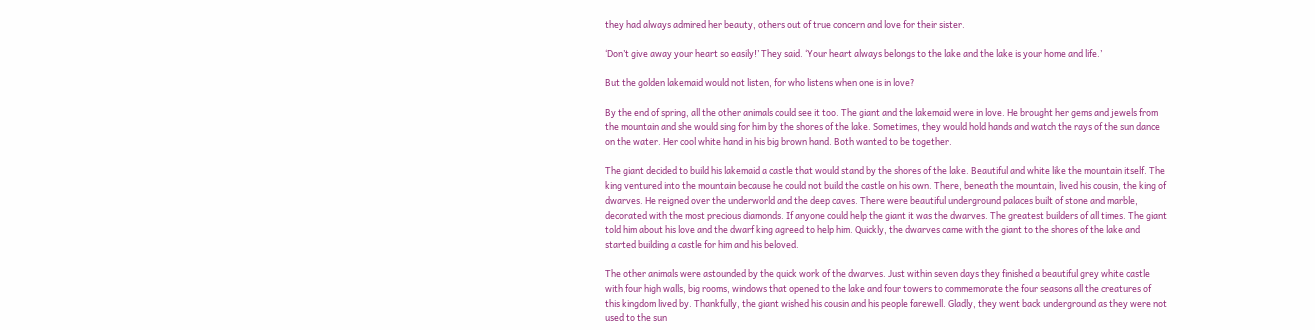they had always admired her beauty, others out of true concern and love for their sister.

‘Don’t give away your heart so easily!’ They said. ‘Your heart always belongs to the lake and the lake is your home and life.’

But the golden lakemaid would not listen, for who listens when one is in love?

By the end of spring, all the other animals could see it too. The giant and the lakemaid were in love. He brought her gems and jewels from the mountain and she would sing for him by the shores of the lake. Sometimes, they would hold hands and watch the rays of the sun dance on the water. Her cool white hand in his big brown hand. Both wanted to be together.

The giant decided to build his lakemaid a castle that would stand by the shores of the lake. Beautiful and white like the mountain itself. The king ventured into the mountain because he could not build the castle on his own. There, beneath the mountain, lived his cousin, the king of dwarves. He reigned over the underworld and the deep caves. There were beautiful underground palaces built of stone and marble, decorated with the most precious diamonds. If anyone could help the giant it was the dwarves. The greatest builders of all times. The giant told him about his love and the dwarf king agreed to help him. Quickly, the dwarves came with the giant to the shores of the lake and started building a castle for him and his beloved.

The other animals were astounded by the quick work of the dwarves. Just within seven days they finished a beautiful grey white castle with four high walls, big rooms, windows that opened to the lake and four towers to commemorate the four seasons all the creatures of this kingdom lived by. Thankfully, the giant wished his cousin and his people farewell. Gladly, they went back underground as they were not used to the sun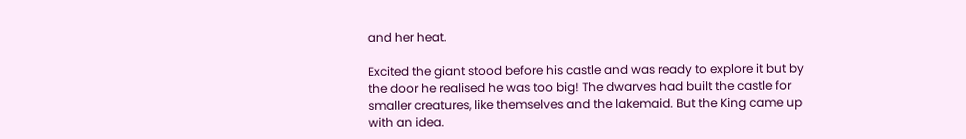and her heat.

Excited the giant stood before his castle and was ready to explore it but by the door he realised he was too big! The dwarves had built the castle for smaller creatures, like themselves and the lakemaid. But the King came up with an idea.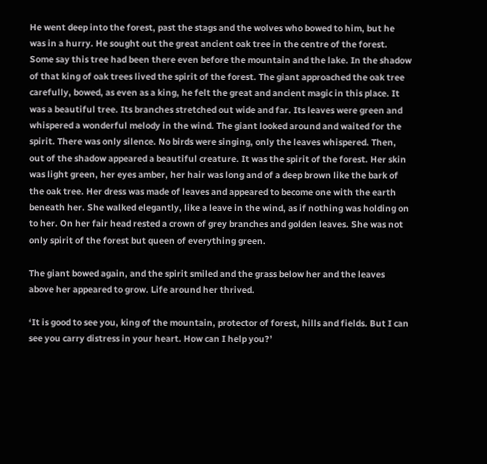He went deep into the forest, past the stags and the wolves who bowed to him, but he was in a hurry. He sought out the great ancient oak tree in the centre of the forest. Some say this tree had been there even before the mountain and the lake. In the shadow of that king of oak trees lived the spirit of the forest. The giant approached the oak tree carefully, bowed, as even as a king, he felt the great and ancient magic in this place. It was a beautiful tree. Its branches stretched out wide and far. Its leaves were green and whispered a wonderful melody in the wind. The giant looked around and waited for the spirit. There was only silence. No birds were singing, only the leaves whispered. Then, out of the shadow appeared a beautiful creature. It was the spirit of the forest. Her skin was light green, her eyes amber, her hair was long and of a deep brown like the bark of the oak tree. Her dress was made of leaves and appeared to become one with the earth beneath her. She walked elegantly, like a leave in the wind, as if nothing was holding on to her. On her fair head rested a crown of grey branches and golden leaves. She was not only spirit of the forest but queen of everything green.

The giant bowed again, and the spirit smiled and the grass below her and the leaves above her appeared to grow. Life around her thrived.

‘It is good to see you, king of the mountain, protector of forest, hills and fields. But I can see you carry distress in your heart. How can I help you?’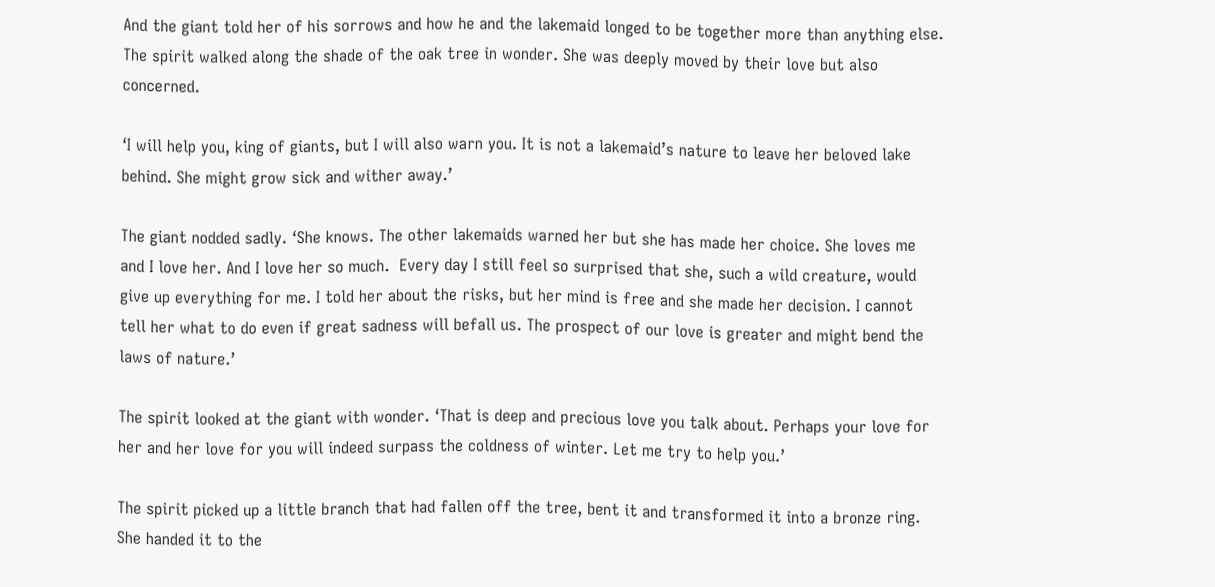And the giant told her of his sorrows and how he and the lakemaid longed to be together more than anything else. The spirit walked along the shade of the oak tree in wonder. She was deeply moved by their love but also concerned.

‘I will help you, king of giants, but I will also warn you. It is not a lakemaid’s nature to leave her beloved lake behind. She might grow sick and wither away.’

The giant nodded sadly. ‘She knows. The other lakemaids warned her but she has made her choice. She loves me and I love her. And I love her so much.  Every day I still feel so surprised that she, such a wild creature, would give up everything for me. I told her about the risks, but her mind is free and she made her decision. I cannot tell her what to do even if great sadness will befall us. The prospect of our love is greater and might bend the laws of nature.’

The spirit looked at the giant with wonder. ‘That is deep and precious love you talk about. Perhaps your love for her and her love for you will indeed surpass the coldness of winter. Let me try to help you.’

The spirit picked up a little branch that had fallen off the tree, bent it and transformed it into a bronze ring. She handed it to the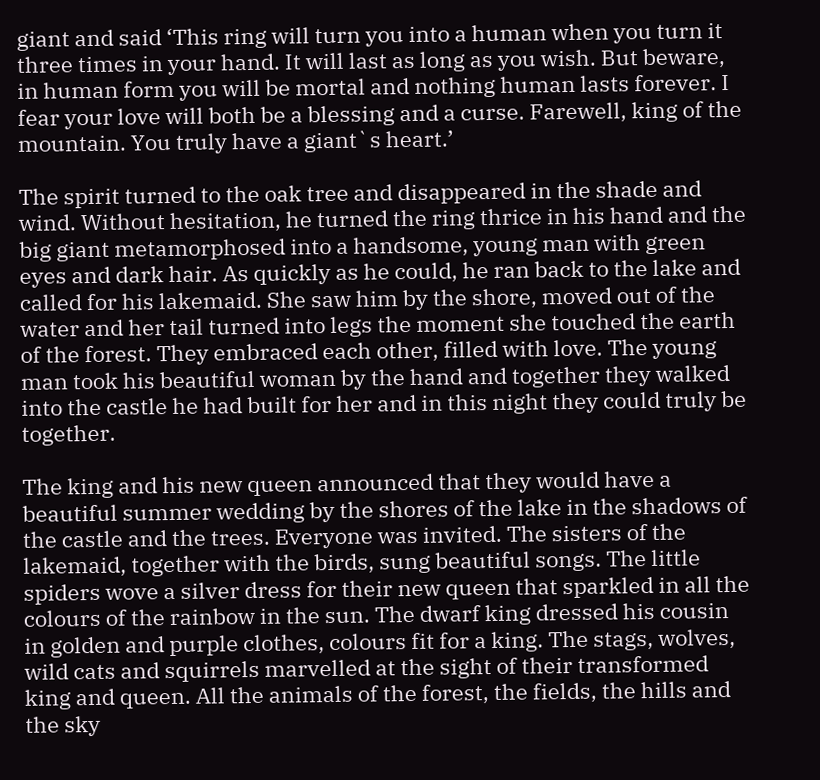giant and said ‘This ring will turn you into a human when you turn it three times in your hand. It will last as long as you wish. But beware, in human form you will be mortal and nothing human lasts forever. I fear your love will both be a blessing and a curse. Farewell, king of the mountain. You truly have a giant`s heart.’

The spirit turned to the oak tree and disappeared in the shade and wind. Without hesitation, he turned the ring thrice in his hand and the big giant metamorphosed into a handsome, young man with green eyes and dark hair. As quickly as he could, he ran back to the lake and called for his lakemaid. She saw him by the shore, moved out of the water and her tail turned into legs the moment she touched the earth of the forest. They embraced each other, filled with love. The young man took his beautiful woman by the hand and together they walked into the castle he had built for her and in this night they could truly be together.

The king and his new queen announced that they would have a beautiful summer wedding by the shores of the lake in the shadows of the castle and the trees. Everyone was invited. The sisters of the lakemaid, together with the birds, sung beautiful songs. The little spiders wove a silver dress for their new queen that sparkled in all the colours of the rainbow in the sun. The dwarf king dressed his cousin in golden and purple clothes, colours fit for a king. The stags, wolves, wild cats and squirrels marvelled at the sight of their transformed king and queen. All the animals of the forest, the fields, the hills and the sky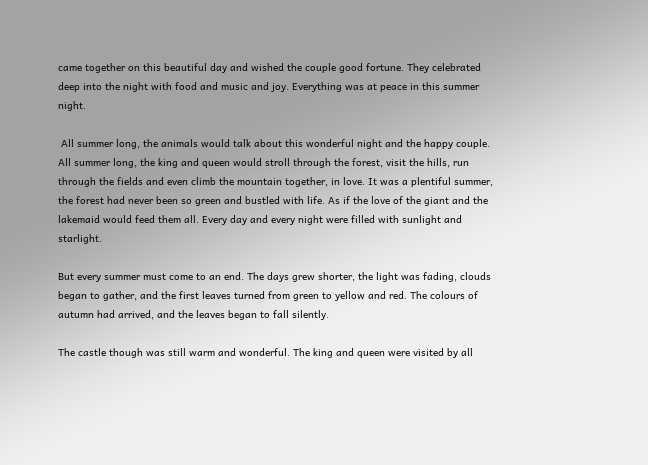came together on this beautiful day and wished the couple good fortune. They celebrated deep into the night with food and music and joy. Everything was at peace in this summer night.

 All summer long, the animals would talk about this wonderful night and the happy couple. All summer long, the king and queen would stroll through the forest, visit the hills, run through the fields and even climb the mountain together, in love. It was a plentiful summer, the forest had never been so green and bustled with life. As if the love of the giant and the lakemaid would feed them all. Every day and every night were filled with sunlight and starlight.

But every summer must come to an end. The days grew shorter, the light was fading, clouds began to gather, and the first leaves turned from green to yellow and red. The colours of autumn had arrived, and the leaves began to fall silently.

The castle though was still warm and wonderful. The king and queen were visited by all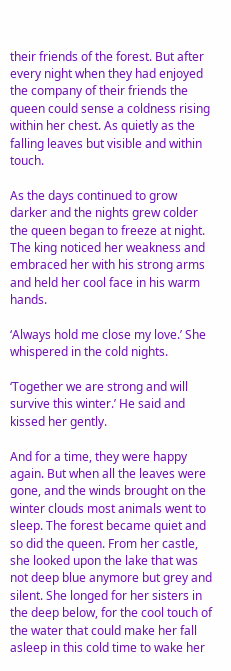their friends of the forest. But after every night when they had enjoyed the company of their friends the queen could sense a coldness rising within her chest. As quietly as the falling leaves but visible and within touch.

As the days continued to grow darker and the nights grew colder the queen began to freeze at night. The king noticed her weakness and embraced her with his strong arms and held her cool face in his warm hands.

‘Always hold me close my love.’ She whispered in the cold nights.

‘Together we are strong and will survive this winter.’ He said and kissed her gently.

And for a time, they were happy again. But when all the leaves were gone, and the winds brought on the winter clouds most animals went to sleep. The forest became quiet and so did the queen. From her castle, she looked upon the lake that was not deep blue anymore but grey and silent. She longed for her sisters in the deep below, for the cool touch of the water that could make her fall asleep in this cold time to wake her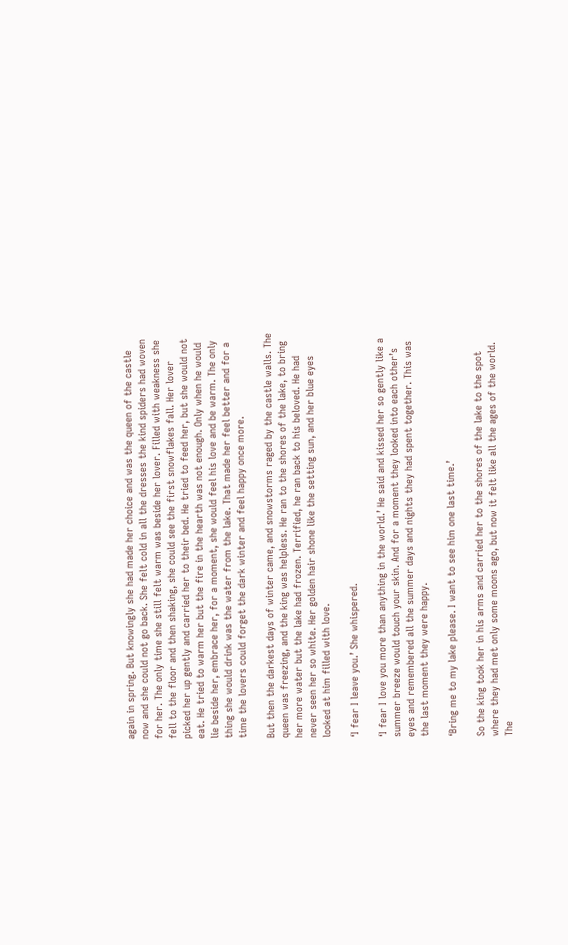again in spring. But knowingly she had made her choice and was the queen of the castle now and she could not go back. She felt cold in all the dresses the kind spiders had woven for her. The only time she still felt warm was beside her lover. Filled with weakness she fell to the floor and then shaking, she could see the first snowflakes fall. Her lover picked her up gently and carried her to their bed. He tried to feed her, but she would not eat. He tried to warm her but the fire in the hearth was not enough. Only when he would lie beside her, embrace her, for a moment, she would feel his love and be warm. The only thing she would drink was the water from the lake. That made her feel better and for a time the lovers could forget the dark winter and feel happy once more.

But then the darkest days of winter came, and snowstorms raged by the castle walls. The queen was freezing, and the king was helpless. He ran to the shores of the lake, to bring her more water but the lake had frozen. Terrified, he ran back to his beloved. He had never seen her so white. Her golden hair shone like the setting sun, and her blue eyes looked at him filled with love.

‘I fear I leave you.’ She whispered.

‘I fear I love you more than anything in the world.’ He said and kissed her so gently like a summer breeze would touch your skin. And for a moment they looked into each other’s eyes and remembered all the summer days and nights they had spent together. This was the last moment they were happy.

‘Bring me to my lake please. I want to see him one last time.’

So the king took her in his arms and carried her to the shores of the lake to the spot where they had met only some moons ago, but now it felt like all the ages of the world. The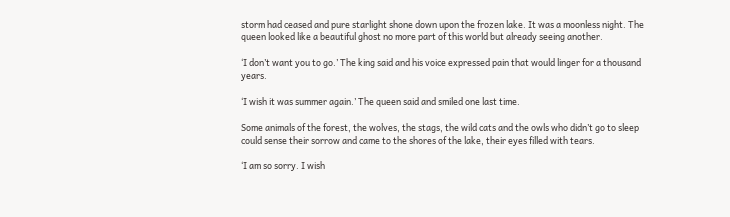storm had ceased and pure starlight shone down upon the frozen lake. It was a moonless night. The queen looked like a beautiful ghost no more part of this world but already seeing another.

‘I don’t want you to go.’ The king said and his voice expressed pain that would linger for a thousand years.

‘I wish it was summer again.’ The queen said and smiled one last time.

Some animals of the forest, the wolves, the stags, the wild cats and the owls who didn’t go to sleep could sense their sorrow and came to the shores of the lake, their eyes filled with tears.

‘I am so sorry. I wish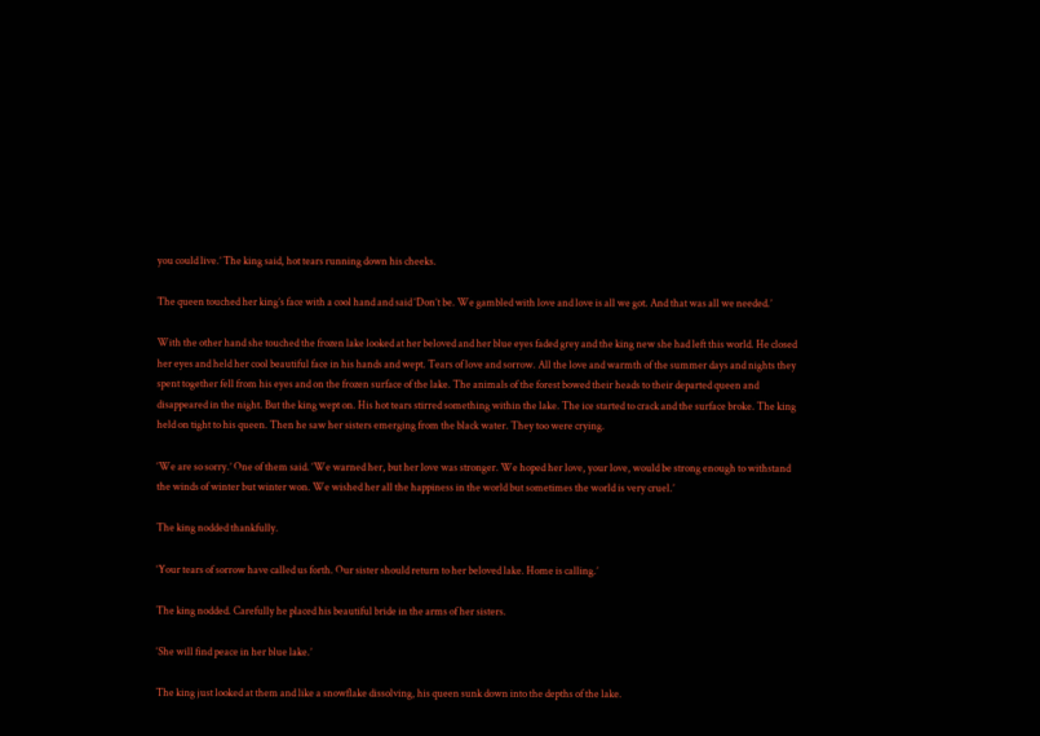you could live.’ The king said, hot tears running down his cheeks.

The queen touched her king’s face with a cool hand and said ‘Don’t be. We gambled with love and love is all we got. And that was all we needed.’

With the other hand she touched the frozen lake looked at her beloved and her blue eyes faded grey and the king new she had left this world. He closed her eyes and held her cool beautiful face in his hands and wept. Tears of love and sorrow. All the love and warmth of the summer days and nights they spent together fell from his eyes and on the frozen surface of the lake. The animals of the forest bowed their heads to their departed queen and disappeared in the night. But the king wept on. His hot tears stirred something within the lake. The ice started to crack and the surface broke. The king held on tight to his queen. Then he saw her sisters emerging from the black water. They too were crying.

‘We are so sorry.’ One of them said. ‘We warned her, but her love was stronger. We hoped her love, your love, would be strong enough to withstand the winds of winter but winter won. We wished her all the happiness in the world but sometimes the world is very cruel.’

The king nodded thankfully.

‘Your tears of sorrow have called us forth. Our sister should return to her beloved lake. Home is calling.’

The king nodded. Carefully he placed his beautiful bride in the arms of her sisters.

‘She will find peace in her blue lake.’

The king just looked at them and like a snowflake dissolving, his queen sunk down into the depths of the lake.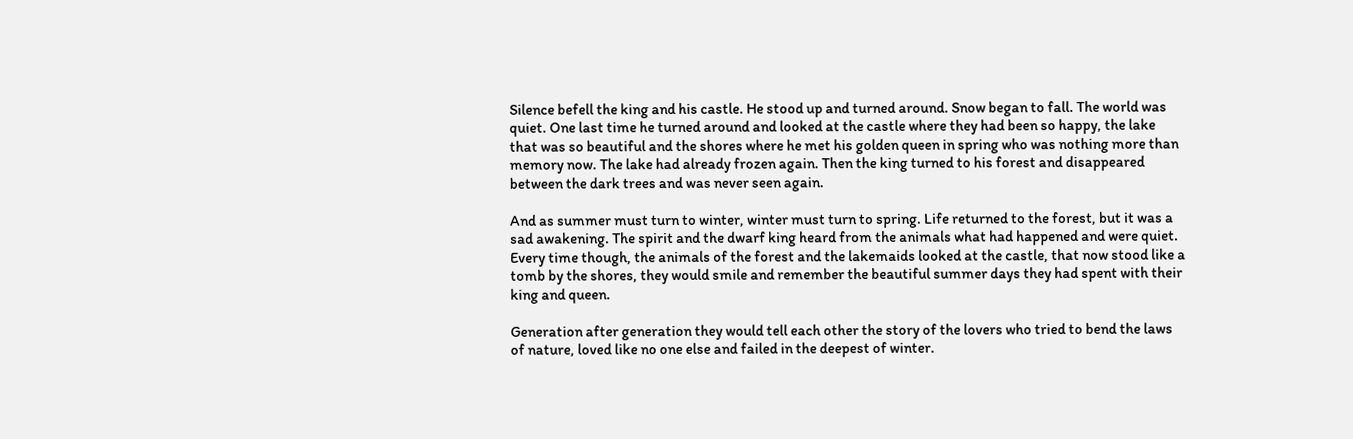Silence befell the king and his castle. He stood up and turned around. Snow began to fall. The world was quiet. One last time he turned around and looked at the castle where they had been so happy, the lake that was so beautiful and the shores where he met his golden queen in spring who was nothing more than memory now. The lake had already frozen again. Then the king turned to his forest and disappeared between the dark trees and was never seen again.

And as summer must turn to winter, winter must turn to spring. Life returned to the forest, but it was a sad awakening. The spirit and the dwarf king heard from the animals what had happened and were quiet. Every time though, the animals of the forest and the lakemaids looked at the castle, that now stood like a tomb by the shores, they would smile and remember the beautiful summer days they had spent with their king and queen.

Generation after generation they would tell each other the story of the lovers who tried to bend the laws of nature, loved like no one else and failed in the deepest of winter.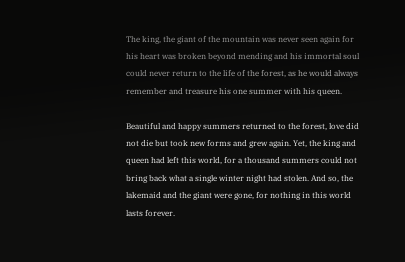The king, the giant of the mountain was never seen again for his heart was broken beyond mending and his immortal soul could never return to the life of the forest, as he would always remember and treasure his one summer with his queen.

Beautiful and happy summers returned to the forest, love did not die but took new forms and grew again. Yet, the king and queen had left this world, for a thousand summers could not bring back what a single winter night had stolen. And so, the lakemaid and the giant were gone, for nothing in this world lasts forever.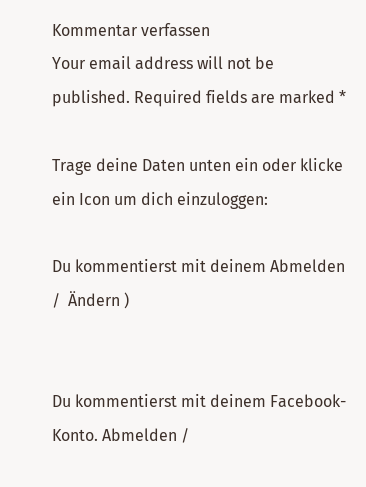Kommentar verfassen
Your email address will not be published. Required fields are marked *

Trage deine Daten unten ein oder klicke ein Icon um dich einzuloggen:

Du kommentierst mit deinem Abmelden /  Ändern )


Du kommentierst mit deinem Facebook-Konto. Abmelden /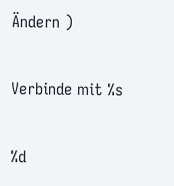Ändern )

Verbinde mit %s

%d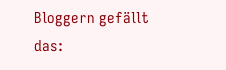Bloggern gefällt das: